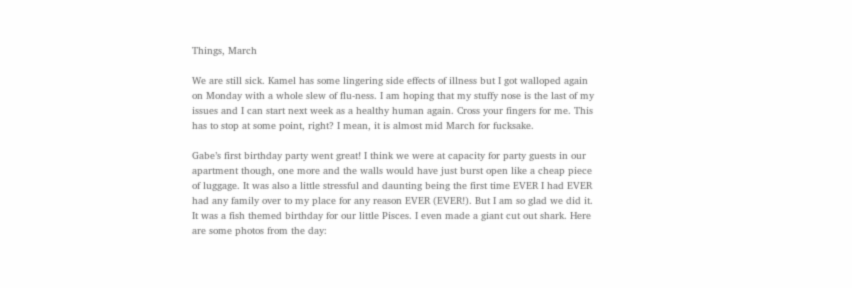Things, March

We are still sick. Kamel has some lingering side effects of illness but I got walloped again on Monday with a whole slew of flu-ness. I am hoping that my stuffy nose is the last of my issues and I can start next week as a healthy human again. Cross your fingers for me. This has to stop at some point, right? I mean, it is almost mid March for fucksake.

Gabe’s first birthday party went great! I think we were at capacity for party guests in our apartment though, one more and the walls would have just burst open like a cheap piece of luggage. It was also a little stressful and daunting being the first time EVER I had EVER had any family over to my place for any reason EVER (EVER!). But I am so glad we did it. It was a fish themed birthday for our little Pisces. I even made a giant cut out shark. Here are some photos from the day: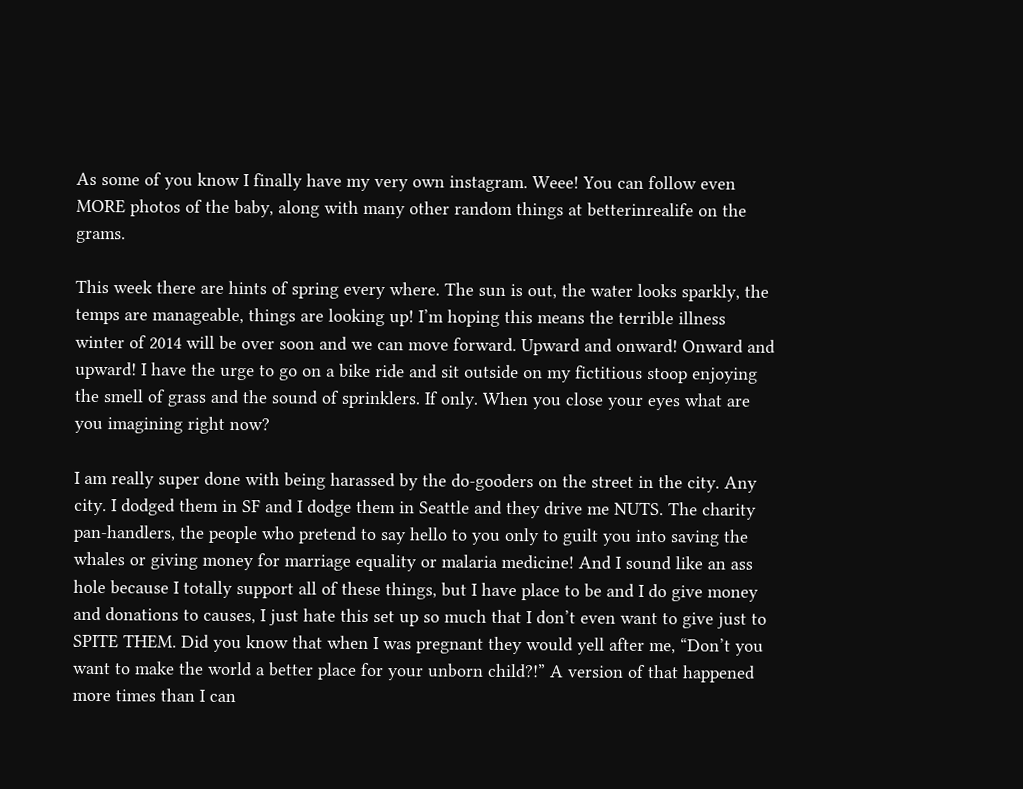As some of you know I finally have my very own instagram. Weee! You can follow even MORE photos of the baby, along with many other random things at betterinrealife on the grams.

This week there are hints of spring every where. The sun is out, the water looks sparkly, the temps are manageable, things are looking up! I’m hoping this means the terrible illness winter of 2014 will be over soon and we can move forward. Upward and onward! Onward and upward! I have the urge to go on a bike ride and sit outside on my fictitious stoop enjoying the smell of grass and the sound of sprinklers. If only. When you close your eyes what are you imagining right now?

I am really super done with being harassed by the do-gooders on the street in the city. Any city. I dodged them in SF and I dodge them in Seattle and they drive me NUTS. The charity pan-handlers, the people who pretend to say hello to you only to guilt you into saving the whales or giving money for marriage equality or malaria medicine! And I sound like an ass hole because I totally support all of these things, but I have place to be and I do give money and donations to causes, I just hate this set up so much that I don’t even want to give just to SPITE THEM. Did you know that when I was pregnant they would yell after me, “Don’t you want to make the world a better place for your unborn child?!” A version of that happened more times than I can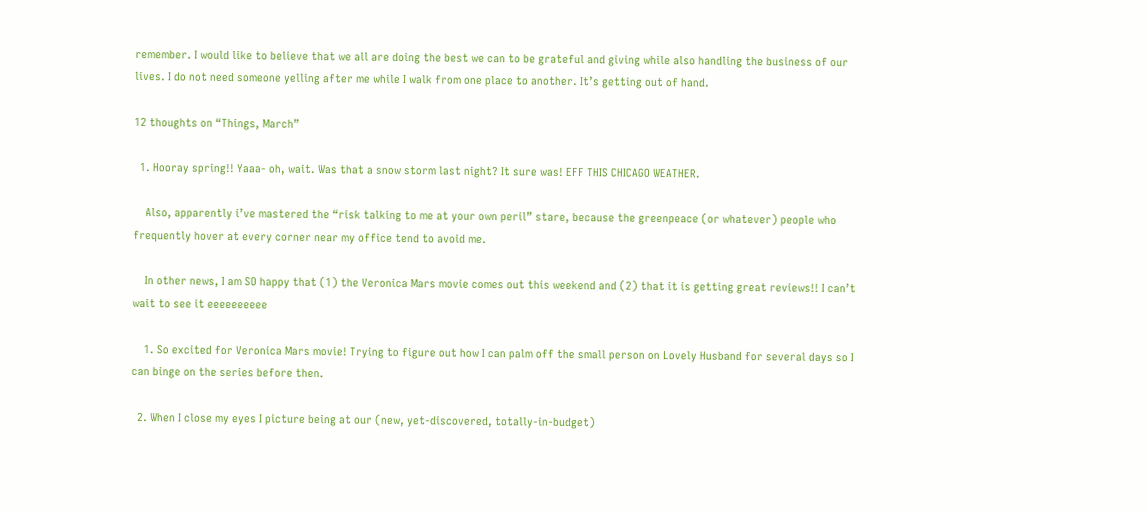remember. I would like to believe that we all are doing the best we can to be grateful and giving while also handling the business of our lives. I do not need someone yelling after me while I walk from one place to another. It’s getting out of hand.

12 thoughts on “Things, March”

  1. Hooray spring!! Yaaa- oh, wait. Was that a snow storm last night? It sure was! EFF THIS CHICAGO WEATHER.

    Also, apparently i’ve mastered the “risk talking to me at your own peril” stare, because the greenpeace (or whatever) people who frequently hover at every corner near my office tend to avoid me.

    In other news, I am SO happy that (1) the Veronica Mars movie comes out this weekend and (2) that it is getting great reviews!! I can’t wait to see it eeeeeeeeee

    1. So excited for Veronica Mars movie! Trying to figure out how I can palm off the small person on Lovely Husband for several days so I can binge on the series before then.

  2. When I close my eyes I picture being at our (new, yet-discovered, totally-in-budget)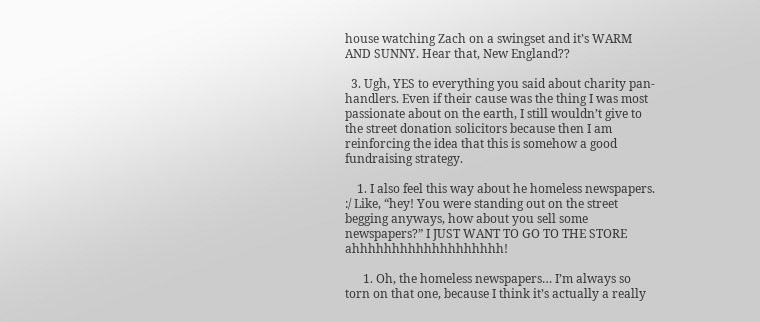house watching Zach on a swingset and it’s WARM AND SUNNY. Hear that, New England??

  3. Ugh, YES to everything you said about charity pan-handlers. Even if their cause was the thing I was most passionate about on the earth, I still wouldn’t give to the street donation solicitors because then I am reinforcing the idea that this is somehow a good fundraising strategy.

    1. I also feel this way about he homeless newspapers. :/ Like, “hey! You were standing out on the street begging anyways, how about you sell some newspapers?” I JUST WANT TO GO TO THE STORE ahhhhhhhhhhhhhhhhhhh!

      1. Oh, the homeless newspapers… I’m always so torn on that one, because I think it’s actually a really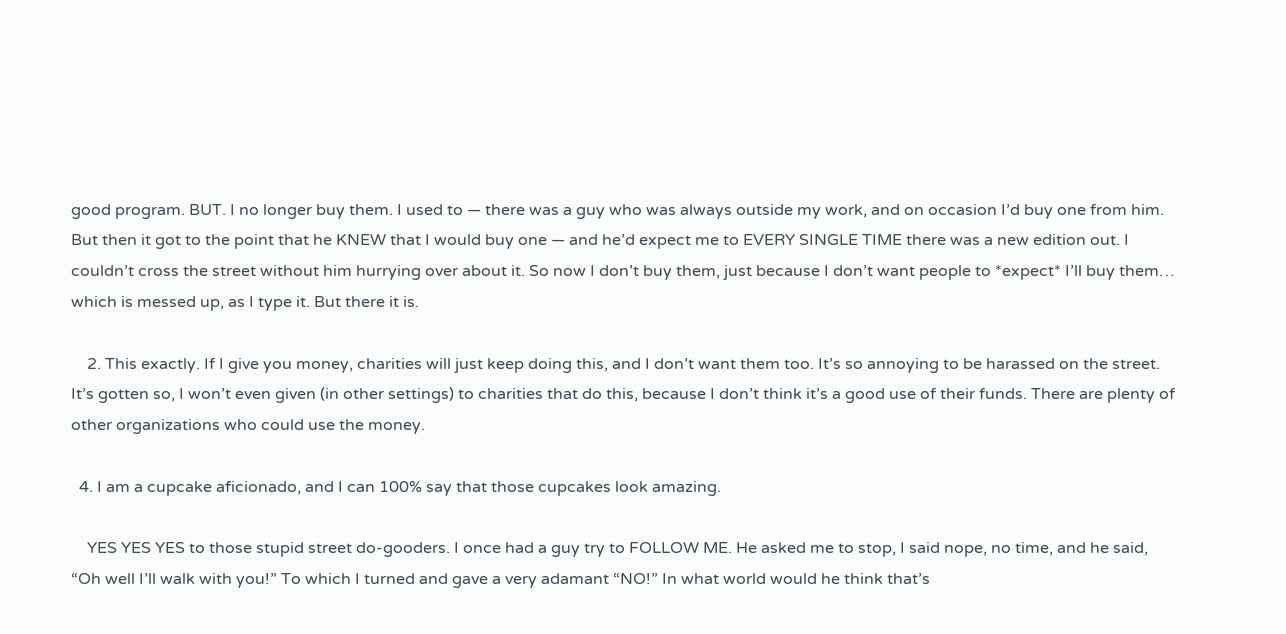good program. BUT. I no longer buy them. I used to — there was a guy who was always outside my work, and on occasion I’d buy one from him. But then it got to the point that he KNEW that I would buy one — and he’d expect me to EVERY SINGLE TIME there was a new edition out. I couldn’t cross the street without him hurrying over about it. So now I don’t buy them, just because I don’t want people to *expect* I’ll buy them… which is messed up, as I type it. But there it is.

    2. This exactly. If I give you money, charities will just keep doing this, and I don’t want them too. It’s so annoying to be harassed on the street. It’s gotten so, I won’t even given (in other settings) to charities that do this, because I don’t think it’s a good use of their funds. There are plenty of other organizations who could use the money.

  4. I am a cupcake aficionado, and I can 100% say that those cupcakes look amazing.

    YES YES YES to those stupid street do-gooders. I once had a guy try to FOLLOW ME. He asked me to stop, I said nope, no time, and he said, “Oh well I’ll walk with you!” To which I turned and gave a very adamant “NO!” In what world would he think that’s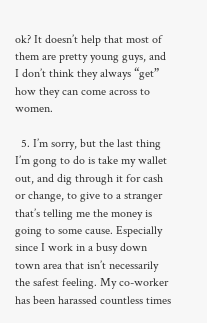ok? It doesn’t help that most of them are pretty young guys, and I don’t think they always “get” how they can come across to women.

  5. I’m sorry, but the last thing I’m gong to do is take my wallet out, and dig through it for cash or change, to give to a stranger that’s telling me the money is going to some cause. Especially since I work in a busy down town area that isn’t necessarily the safest feeling. My co-worker has been harassed countless times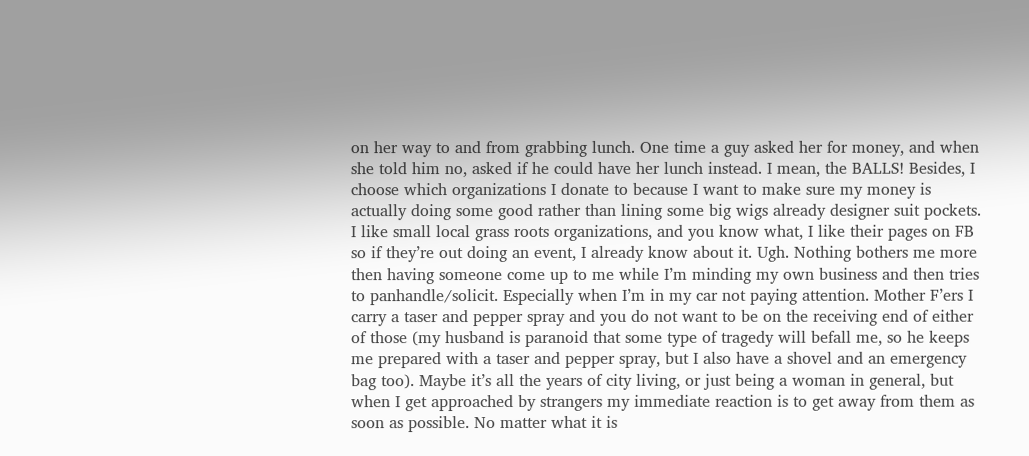on her way to and from grabbing lunch. One time a guy asked her for money, and when she told him no, asked if he could have her lunch instead. I mean, the BALLS! Besides, I choose which organizations I donate to because I want to make sure my money is actually doing some good rather than lining some big wigs already designer suit pockets. I like small local grass roots organizations, and you know what, I like their pages on FB so if they’re out doing an event, I already know about it. Ugh. Nothing bothers me more then having someone come up to me while I’m minding my own business and then tries to panhandle/solicit. Especially when I’m in my car not paying attention. Mother F’ers I carry a taser and pepper spray and you do not want to be on the receiving end of either of those (my husband is paranoid that some type of tragedy will befall me, so he keeps me prepared with a taser and pepper spray, but I also have a shovel and an emergency bag too). Maybe it’s all the years of city living, or just being a woman in general, but when I get approached by strangers my immediate reaction is to get away from them as soon as possible. No matter what it is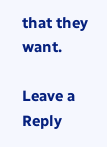that they want.

Leave a Reply